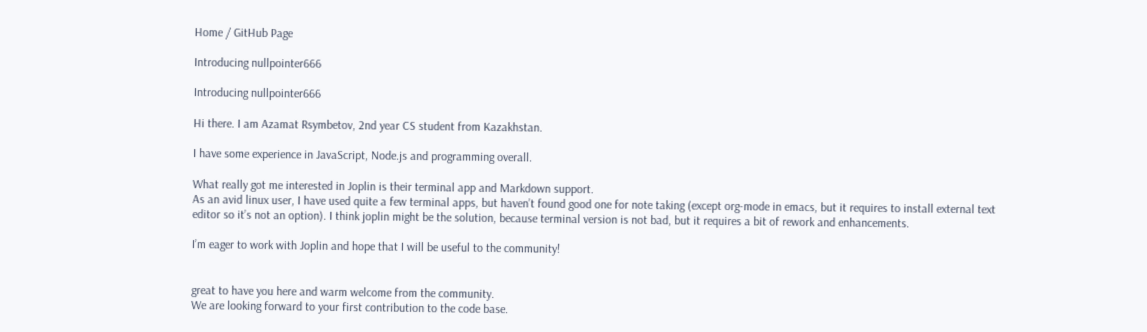Home / GitHub Page

Introducing nullpointer666

Introducing nullpointer666

Hi there. I am Azamat Rsymbetov, 2nd year CS student from Kazakhstan.

I have some experience in JavaScript, Node.js and programming overall.

What really got me interested in Joplin is their terminal app and Markdown support.
As an avid linux user, I have used quite a few terminal apps, but haven’t found good one for note taking (except org-mode in emacs, but it requires to install external text editor so it’s not an option). I think joplin might be the solution, because terminal version is not bad, but it requires a bit of rework and enhancements.

I’m eager to work with Joplin and hope that I will be useful to the community!


great to have you here and warm welcome from the community.
We are looking forward to your first contribution to the code base.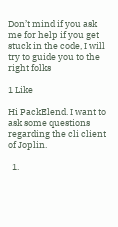Don’t mind if you ask me for help if you get stuck in the code, I will try to guide you to the right folks

1 Like

Hi PackElend. I want to ask some questions regarding the cli client of Joplin.

  1.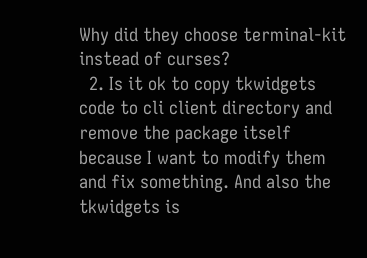Why did they choose terminal-kit instead of curses?
  2. Is it ok to copy tkwidgets code to cli client directory and remove the package itself because I want to modify them and fix something. And also the tkwidgets is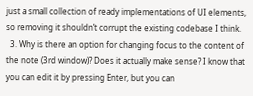just a small collection of ready implementations of UI elements, so removing it shouldn’t corrupt the existing codebase I think.
  3. Why is there an option for changing focus to the content of the note (3rd window)? Does it actually make sense? I know that you can edit it by pressing Enter, but you can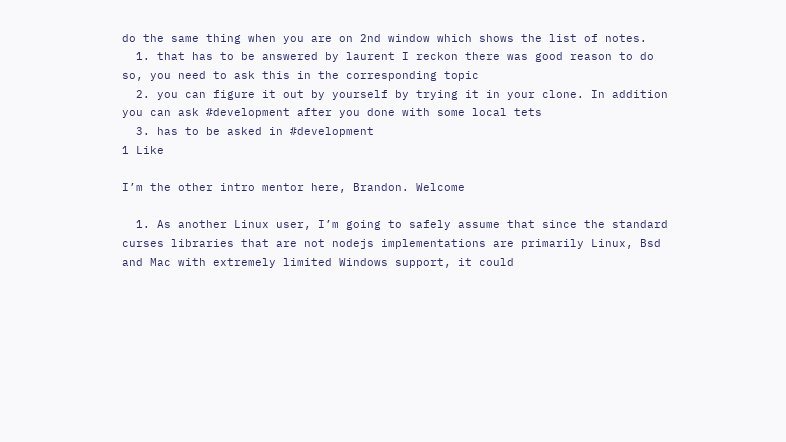do the same thing when you are on 2nd window which shows the list of notes.
  1. that has to be answered by laurent I reckon there was good reason to do so, you need to ask this in the corresponding topic
  2. you can figure it out by yourself by trying it in your clone. In addition you can ask #development after you done with some local tets
  3. has to be asked in #development
1 Like

I’m the other intro mentor here, Brandon. Welcome

  1. As another Linux user, I’m going to safely assume that since the standard curses libraries that are not nodejs implementations are primarily Linux, Bsd and Mac with extremely limited Windows support, it could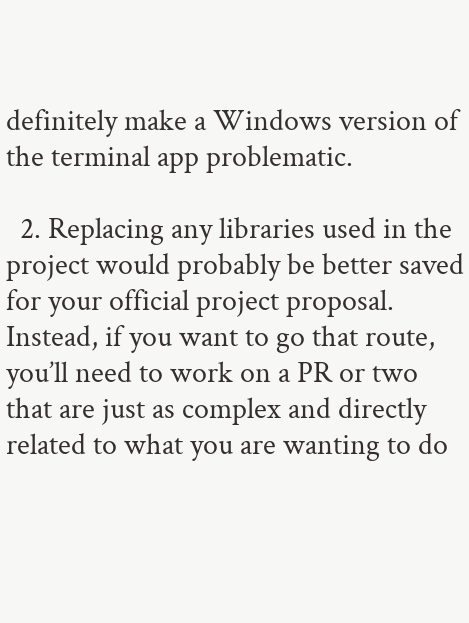definitely make a Windows version of the terminal app problematic.

  2. Replacing any libraries used in the project would probably be better saved for your official project proposal. Instead, if you want to go that route, you’ll need to work on a PR or two that are just as complex and directly related to what you are wanting to do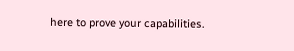here to prove your capabilities.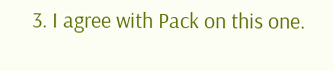3. I agree with Pack on this one.